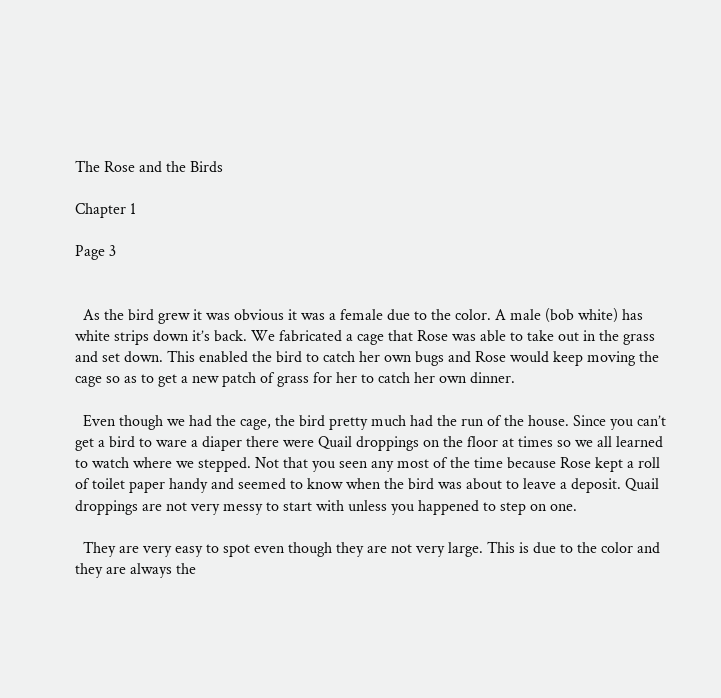The Rose and the Birds

Chapter 1

Page 3


  As the bird grew it was obvious it was a female due to the color. A male (bob white) has white strips down it’s back. We fabricated a cage that Rose was able to take out in the grass and set down. This enabled the bird to catch her own bugs and Rose would keep moving the cage so as to get a new patch of grass for her to catch her own dinner.

  Even though we had the cage, the bird pretty much had the run of the house. Since you can’t get a bird to ware a diaper there were Quail droppings on the floor at times so we all learned to watch where we stepped. Not that you seen any most of the time because Rose kept a roll of toilet paper handy and seemed to know when the bird was about to leave a deposit. Quail droppings are not very messy to start with unless you happened to step on one.

  They are very easy to spot even though they are not very large. This is due to the color and they are always the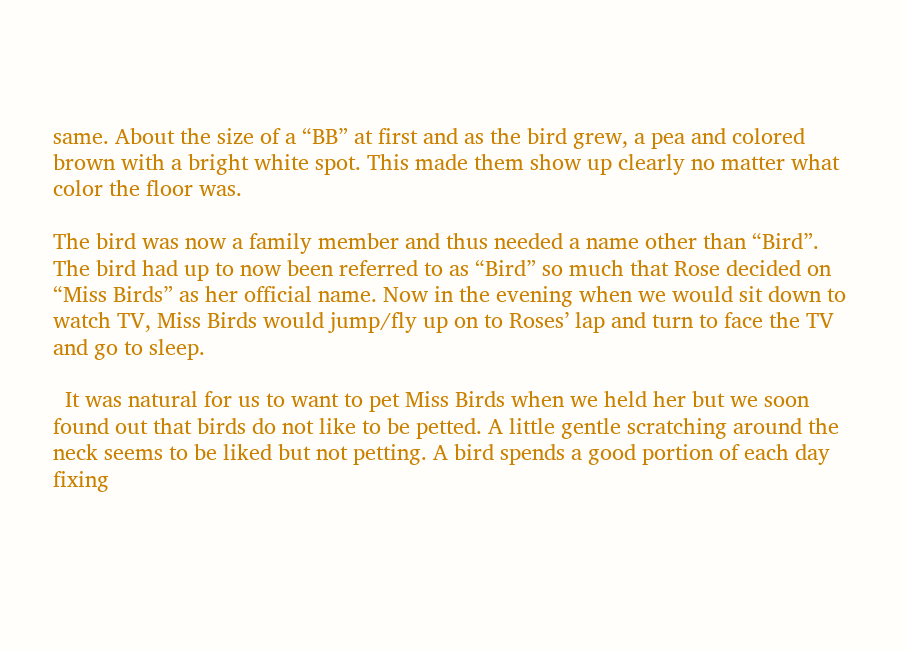same. About the size of a “BB” at first and as the bird grew, a pea and colored brown with a bright white spot. This made them show up clearly no matter what color the floor was.

The bird was now a family member and thus needed a name other than “Bird”.  The bird had up to now been referred to as “Bird” so much that Rose decided on “Miss Birds” as her official name. Now in the evening when we would sit down to watch TV, Miss Birds would jump/fly up on to Roses’ lap and turn to face the TV and go to sleep.

  It was natural for us to want to pet Miss Birds when we held her but we soon found out that birds do not like to be petted. A little gentle scratching around the neck seems to be liked but not petting. A bird spends a good portion of each day fixing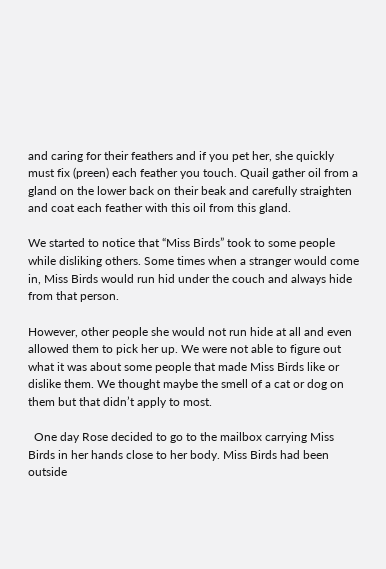and caring for their feathers and if you pet her, she quickly must fix (preen) each feather you touch. Quail gather oil from a gland on the lower back on their beak and carefully straighten and coat each feather with this oil from this gland.

We started to notice that “Miss Birds” took to some people while disliking others. Some times when a stranger would come in, Miss Birds would run hid under the couch and always hide from that person.

However, other people she would not run hide at all and even allowed them to pick her up. We were not able to figure out what it was about some people that made Miss Birds like or dislike them. We thought maybe the smell of a cat or dog on them but that didn’t apply to most.

  One day Rose decided to go to the mailbox carrying Miss Birds in her hands close to her body. Miss Birds had been outside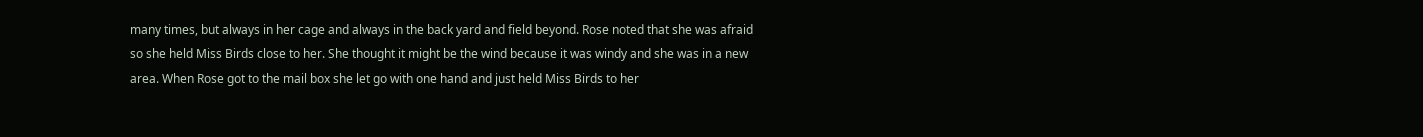many times, but always in her cage and always in the back yard and field beyond. Rose noted that she was afraid so she held Miss Birds close to her. She thought it might be the wind because it was windy and she was in a new area. When Rose got to the mail box she let go with one hand and just held Miss Birds to her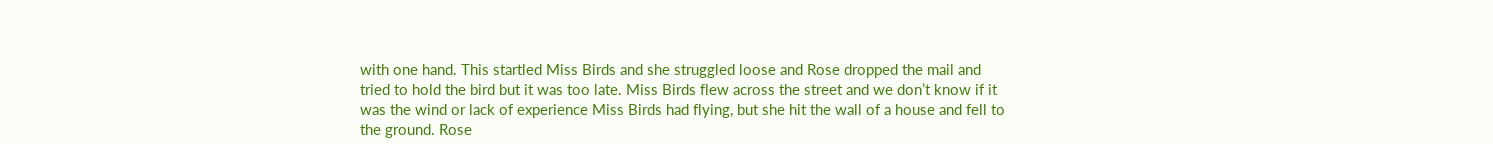with one hand. This startled Miss Birds and she struggled loose and Rose dropped the mail and tried to hold the bird but it was too late. Miss Birds flew across the street and we don’t know if it was the wind or lack of experience Miss Birds had flying, but she hit the wall of a house and fell to the ground. Rose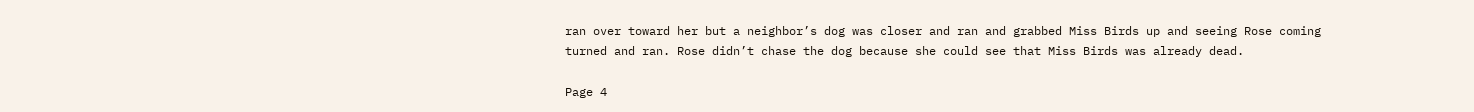ran over toward her but a neighbor’s dog was closer and ran and grabbed Miss Birds up and seeing Rose coming turned and ran. Rose didn’t chase the dog because she could see that Miss Birds was already dead.

Page 4